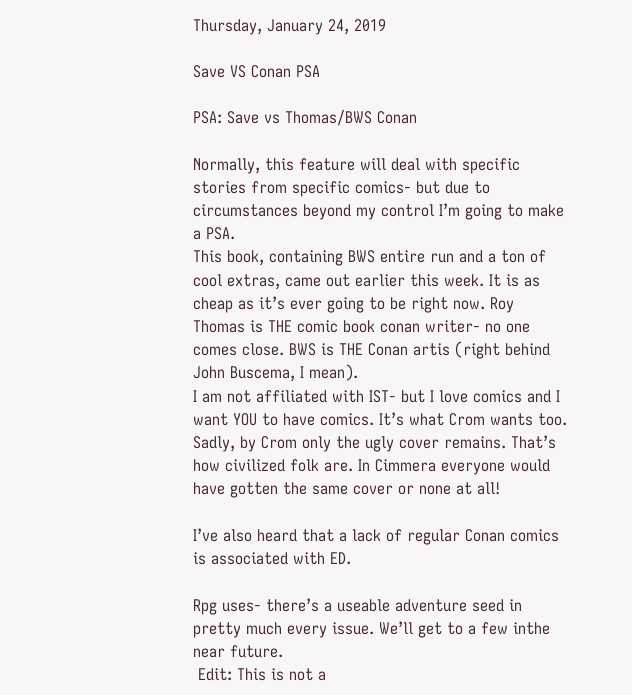Thursday, January 24, 2019

Save VS Conan PSA

PSA: Save vs Thomas/BWS Conan

Normally, this feature will deal with specific stories from specific comics- but due to circumstances beyond my control I’m going to make a PSA.
This book, containing BWS entire run and a ton of cool extras, came out earlier this week. It is as cheap as it’s ever going to be right now. Roy Thomas is THE comic book conan writer- no one comes close. BWS is THE Conan artis (right behind John Buscema, I mean).
I am not affiliated with IST- but I love comics and I want YOU to have comics. It’s what Crom wants too. Sadly, by Crom only the ugly cover remains. That’s how civilized folk are. In Cimmera everyone would have gotten the same cover or none at all!

I’ve also heard that a lack of regular Conan comics is associated with ED.

Rpg uses- there’s a useable adventure seed in pretty much every issue. We’ll get to a few inthe near future.
 Edit: This is not a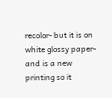recolor- but it is on white glossy paper- and is a new printing so it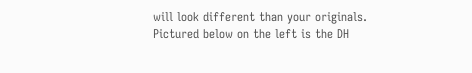will look different than your originals. Pictured below on the left is the DH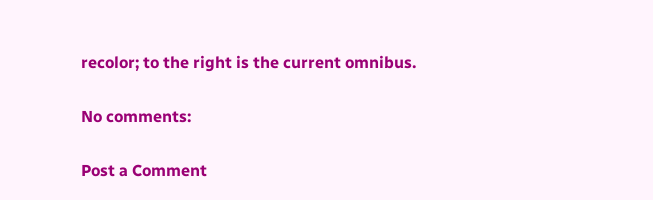recolor; to the right is the current omnibus.

No comments:

Post a Comment